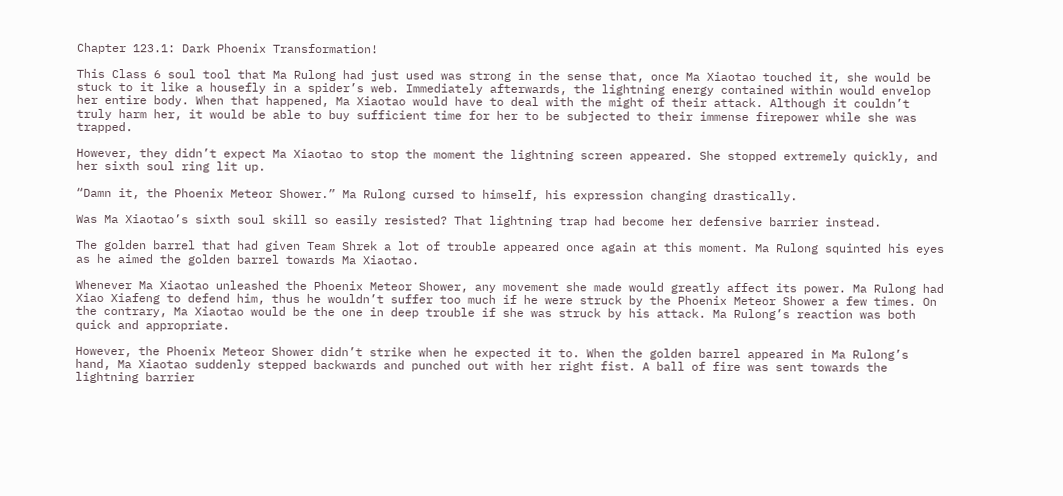Chapter 123.1: Dark Phoenix Transformation!

This Class 6 soul tool that Ma Rulong had just used was strong in the sense that, once Ma Xiaotao touched it, she would be stuck to it like a housefly in a spider’s web. Immediately afterwards, the lightning energy contained within would envelop her entire body. When that happened, Ma Xiaotao would have to deal with the might of their attack. Although it couldn’t truly harm her, it would be able to buy sufficient time for her to be subjected to their immense firepower while she was trapped.

However, they didn’t expect Ma Xiaotao to stop the moment the lightning screen appeared. She stopped extremely quickly, and her sixth soul ring lit up.

“Damn it, the Phoenix Meteor Shower.” Ma Rulong cursed to himself, his expression changing drastically.

Was Ma Xiaotao’s sixth soul skill so easily resisted? That lightning trap had become her defensive barrier instead.

The golden barrel that had given Team Shrek a lot of trouble appeared once again at this moment. Ma Rulong squinted his eyes as he aimed the golden barrel towards Ma Xiaotao.

Whenever Ma Xiaotao unleashed the Phoenix Meteor Shower, any movement she made would greatly affect its power. Ma Rulong had Xiao Xiafeng to defend him, thus he wouldn’t suffer too much if he were struck by the Phoenix Meteor Shower a few times. On the contrary, Ma Xiaotao would be the one in deep trouble if she was struck by his attack. Ma Rulong’s reaction was both quick and appropriate.

However, the Phoenix Meteor Shower didn’t strike when he expected it to. When the golden barrel appeared in Ma Rulong’s hand, Ma Xiaotao suddenly stepped backwards and punched out with her right fist. A ball of fire was sent towards the lightning barrier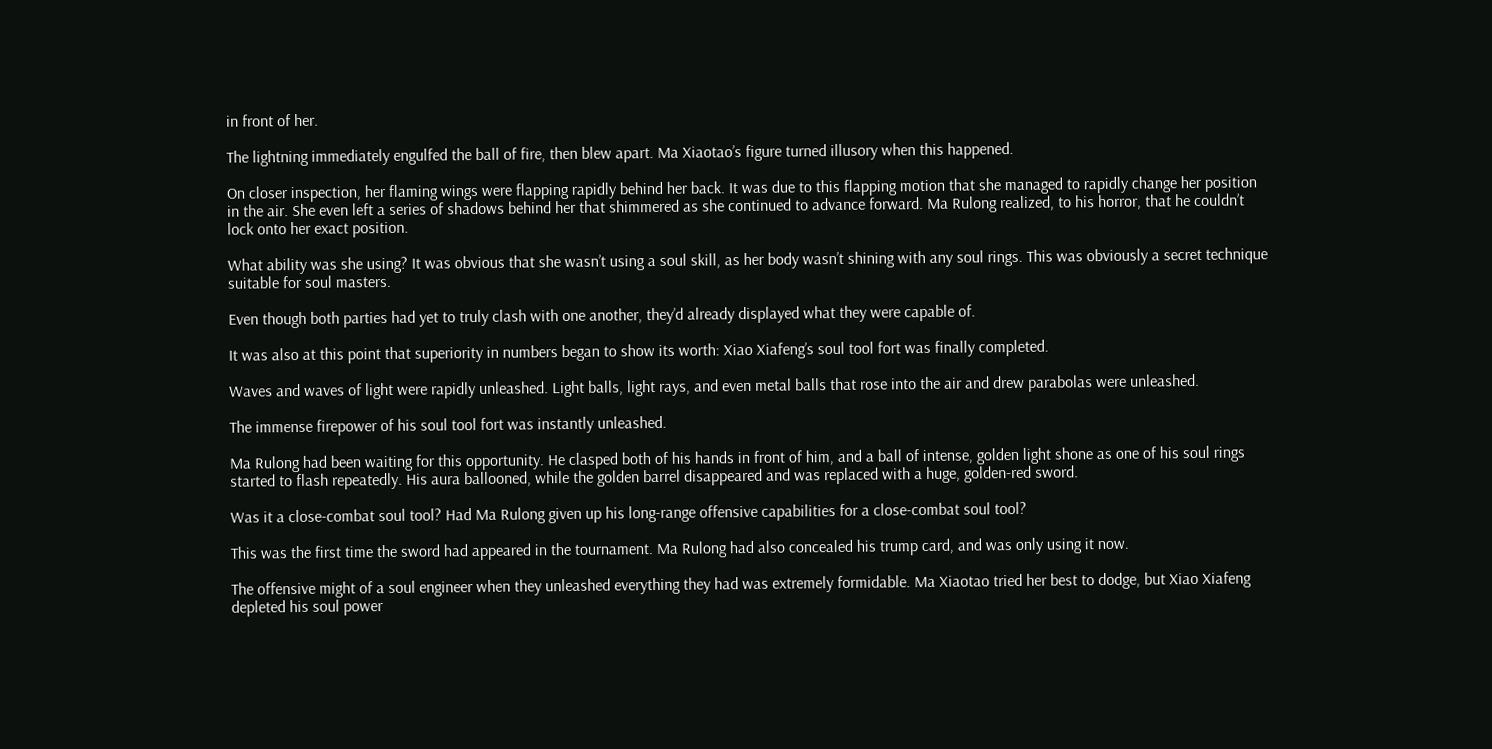in front of her.

The lightning immediately engulfed the ball of fire, then blew apart. Ma Xiaotao’s figure turned illusory when this happened.

On closer inspection, her flaming wings were flapping rapidly behind her back. It was due to this flapping motion that she managed to rapidly change her position in the air. She even left a series of shadows behind her that shimmered as she continued to advance forward. Ma Rulong realized, to his horror, that he couldn’t lock onto her exact position.

What ability was she using? It was obvious that she wasn’t using a soul skill, as her body wasn’t shining with any soul rings. This was obviously a secret technique suitable for soul masters.

Even though both parties had yet to truly clash with one another, they’d already displayed what they were capable of.

It was also at this point that superiority in numbers began to show its worth: Xiao Xiafeng’s soul tool fort was finally completed.

Waves and waves of light were rapidly unleashed. Light balls, light rays, and even metal balls that rose into the air and drew parabolas were unleashed.

The immense firepower of his soul tool fort was instantly unleashed.

Ma Rulong had been waiting for this opportunity. He clasped both of his hands in front of him, and a ball of intense, golden light shone as one of his soul rings started to flash repeatedly. His aura ballooned, while the golden barrel disappeared and was replaced with a huge, golden-red sword.

Was it a close-combat soul tool? Had Ma Rulong given up his long-range offensive capabilities for a close-combat soul tool?

This was the first time the sword had appeared in the tournament. Ma Rulong had also concealed his trump card, and was only using it now.

The offensive might of a soul engineer when they unleashed everything they had was extremely formidable. Ma Xiaotao tried her best to dodge, but Xiao Xiafeng depleted his soul power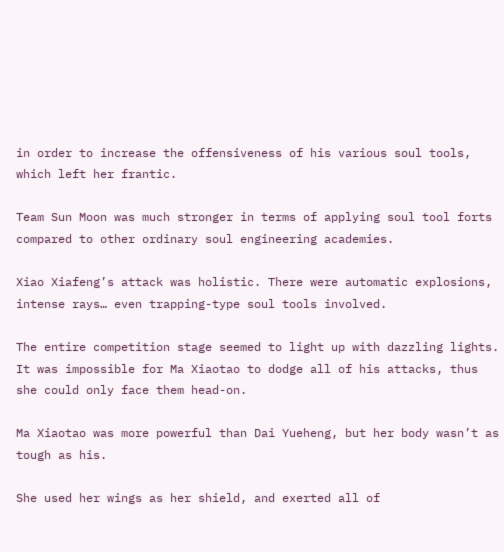in order to increase the offensiveness of his various soul tools, which left her frantic.

Team Sun Moon was much stronger in terms of applying soul tool forts compared to other ordinary soul engineering academies.

Xiao Xiafeng’s attack was holistic. There were automatic explosions, intense rays… even trapping-type soul tools involved.

The entire competition stage seemed to light up with dazzling lights. It was impossible for Ma Xiaotao to dodge all of his attacks, thus she could only face them head-on.

Ma Xiaotao was more powerful than Dai Yueheng, but her body wasn’t as tough as his.

She used her wings as her shield, and exerted all of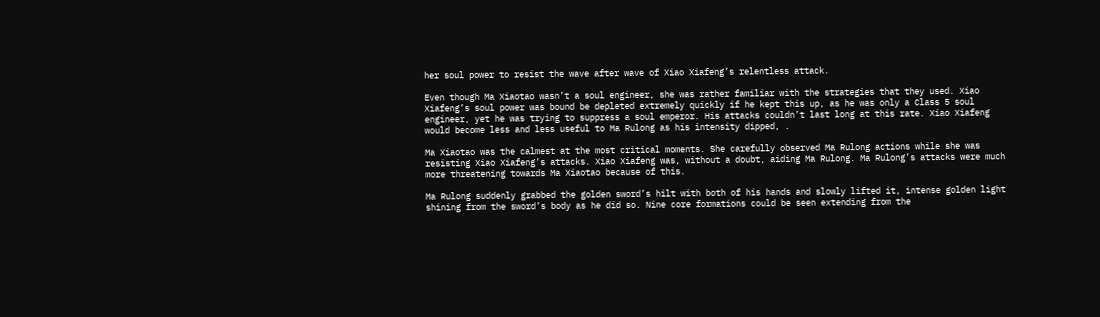her soul power to resist the wave after wave of Xiao Xiafeng’s relentless attack.

Even though Ma Xiaotao wasn’t a soul engineer, she was rather familiar with the strategies that they used. Xiao Xiafeng’s soul power was bound be depleted extremely quickly if he kept this up, as he was only a Class 5 soul engineer, yet he was trying to suppress a soul emperor. His attacks couldn’t last long at this rate. Xiao Xiafeng would become less and less useful to Ma Rulong as his intensity dipped, .

Ma Xiaotao was the calmest at the most critical moments. She carefully observed Ma Rulong actions while she was resisting Xiao Xiafeng’s attacks. Xiao Xiafeng was, without a doubt, aiding Ma Rulong. Ma Rulong’s attacks were much more threatening towards Ma Xiaotao because of this.

Ma Rulong suddenly grabbed the golden sword’s hilt with both of his hands and slowly lifted it, intense golden light shining from the sword’s body as he did so. Nine core formations could be seen extending from the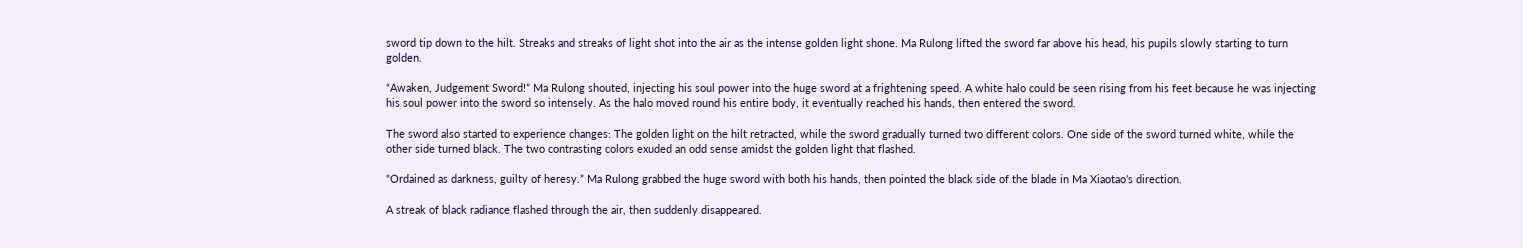sword tip down to the hilt. Streaks and streaks of light shot into the air as the intense golden light shone. Ma Rulong lifted the sword far above his head, his pupils slowly starting to turn golden.

“Awaken, Judgement Sword!” Ma Rulong shouted, injecting his soul power into the huge sword at a frightening speed. A white halo could be seen rising from his feet because he was injecting his soul power into the sword so intensely. As the halo moved round his entire body, it eventually reached his hands, then entered the sword.

The sword also started to experience changes: The golden light on the hilt retracted, while the sword gradually turned two different colors. One side of the sword turned white, while the other side turned black. The two contrasting colors exuded an odd sense amidst the golden light that flashed.

“Ordained as darkness, guilty of heresy.” Ma Rulong grabbed the huge sword with both his hands, then pointed the black side of the blade in Ma Xiaotao’s direction.

A streak of black radiance flashed through the air, then suddenly disappeared.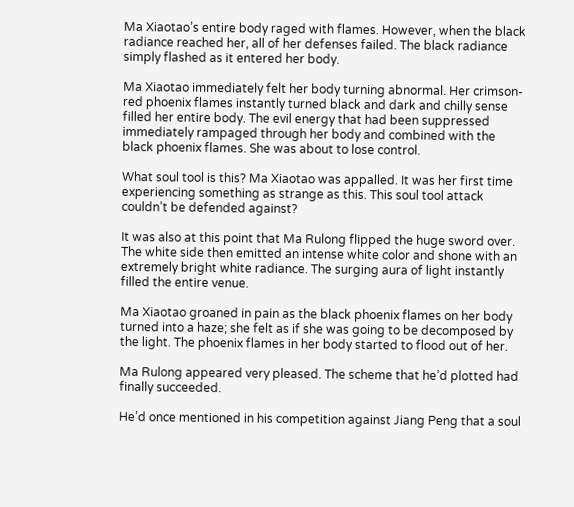Ma Xiaotao’s entire body raged with flames. However, when the black radiance reached her, all of her defenses failed. The black radiance simply flashed as it entered her body.

Ma Xiaotao immediately felt her body turning abnormal. Her crimson-red phoenix flames instantly turned black and dark and chilly sense filled her entire body. The evil energy that had been suppressed immediately rampaged through her body and combined with the black phoenix flames. She was about to lose control.

What soul tool is this? Ma Xiaotao was appalled. It was her first time experiencing something as strange as this. This soul tool attack couldn’t be defended against?

It was also at this point that Ma Rulong flipped the huge sword over. The white side then emitted an intense white color and shone with an extremely bright white radiance. The surging aura of light instantly filled the entire venue.

Ma Xiaotao groaned in pain as the black phoenix flames on her body turned into a haze; she felt as if she was going to be decomposed by the light. The phoenix flames in her body started to flood out of her.

Ma Rulong appeared very pleased. The scheme that he’d plotted had finally succeeded.

He’d once mentioned in his competition against Jiang Peng that a soul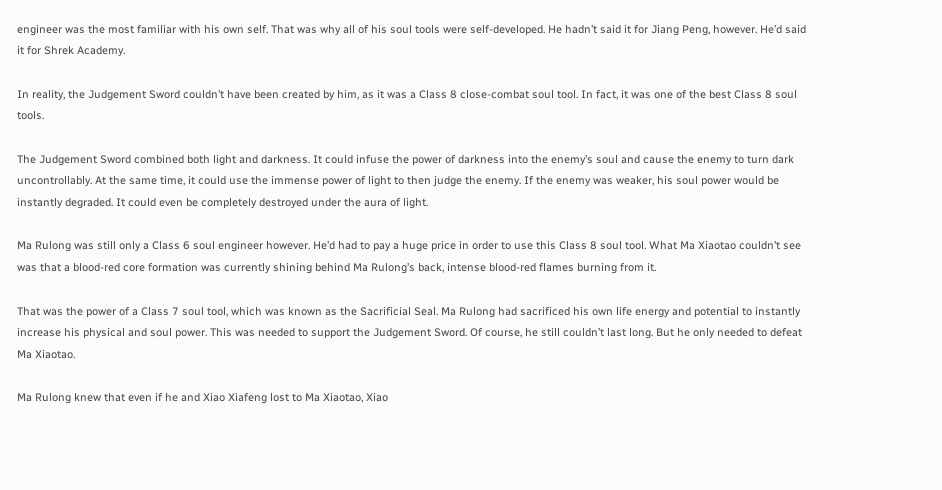engineer was the most familiar with his own self. That was why all of his soul tools were self-developed. He hadn’t said it for Jiang Peng, however. He’d said it for Shrek Academy.

In reality, the Judgement Sword couldn’t have been created by him, as it was a Class 8 close-combat soul tool. In fact, it was one of the best Class 8 soul tools.

The Judgement Sword combined both light and darkness. It could infuse the power of darkness into the enemy’s soul and cause the enemy to turn dark uncontrollably. At the same time, it could use the immense power of light to then judge the enemy. If the enemy was weaker, his soul power would be instantly degraded. It could even be completely destroyed under the aura of light.

Ma Rulong was still only a Class 6 soul engineer however. He’d had to pay a huge price in order to use this Class 8 soul tool. What Ma Xiaotao couldn’t see was that a blood-red core formation was currently shining behind Ma Rulong’s back, intense blood-red flames burning from it.

That was the power of a Class 7 soul tool, which was known as the Sacrificial Seal. Ma Rulong had sacrificed his own life energy and potential to instantly increase his physical and soul power. This was needed to support the Judgement Sword. Of course, he still couldn’t last long. But he only needed to defeat Ma Xiaotao.

Ma Rulong knew that even if he and Xiao Xiafeng lost to Ma Xiaotao, Xiao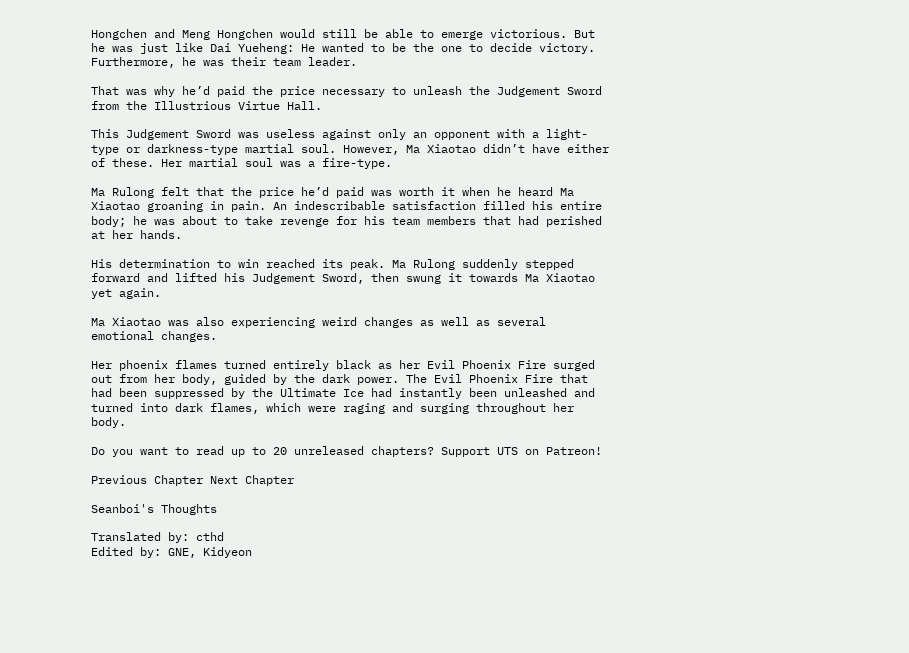Hongchen and Meng Hongchen would still be able to emerge victorious. But he was just like Dai Yueheng: He wanted to be the one to decide victory. Furthermore, he was their team leader.

That was why he’d paid the price necessary to unleash the Judgement Sword from the Illustrious Virtue Hall.

This Judgement Sword was useless against only an opponent with a light-type or darkness-type martial soul. However, Ma Xiaotao didn’t have either of these. Her martial soul was a fire-type.

Ma Rulong felt that the price he’d paid was worth it when he heard Ma Xiaotao groaning in pain. An indescribable satisfaction filled his entire body; he was about to take revenge for his team members that had perished at her hands.

His determination to win reached its peak. Ma Rulong suddenly stepped forward and lifted his Judgement Sword, then swung it towards Ma Xiaotao yet again.

Ma Xiaotao was also experiencing weird changes as well as several emotional changes.

Her phoenix flames turned entirely black as her Evil Phoenix Fire surged out from her body, guided by the dark power. The Evil Phoenix Fire that had been suppressed by the Ultimate Ice had instantly been unleashed and turned into dark flames, which were raging and surging throughout her body.

Do you want to read up to 20 unreleased chapters? Support UTS on Patreon!

Previous Chapter Next Chapter

Seanboi's Thoughts

Translated by: cthd
Edited by: GNE, Kidyeon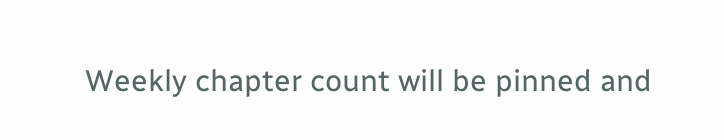Weekly chapter count will be pinned and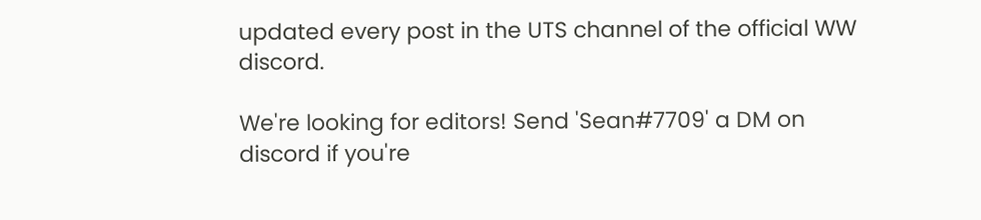updated every post in the UTS channel of the official WW discord.

We're looking for editors! Send 'Sean#7709' a DM on discord if you're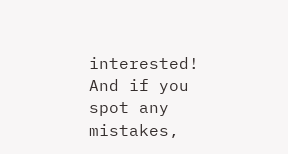interested!
And if you spot any mistakes,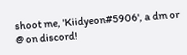shoot me, 'Kiidyeon#5906', a dm or @ on discord!